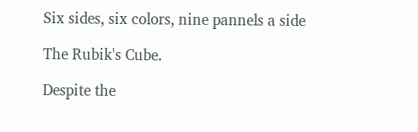Six sides, six colors, nine pannels a side

The Rubik's Cube.

Despite the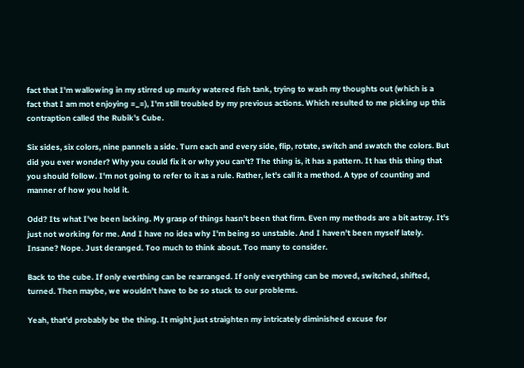fact that I'm wallowing in my stirred up murky watered fish tank, trying to wash my thoughts out (which is a fact that I am mot enjoying =_=), I'm still troubled by my previous actions. Which resulted to me picking up this contraption called the Rubik's Cube.

Six sides, six colors, nine pannels a side. Turn each and every side, flip, rotate, switch and swatch the colors. But did you ever wonder? Why you could fix it or why you can't? The thing is, it has a pattern. It has this thing that you should follow. I'm not going to refer to it as a rule. Rather, let's call it a method. A type of counting and manner of how you hold it.

Odd? Its what I've been lacking. My grasp of things hasn't been that firm. Even my methods are a bit astray. It's just not working for me. And I have no idea why I'm being so unstable. And I haven't been myself lately. Insane? Nope. Just deranged. Too much to think about. Too many to consider.

Back to the cube. If only everthing can be rearranged. If only everything can be moved, switched, shifted, turned. Then maybe, we wouldn't have to be so stuck to our problems.

Yeah, that'd probably be the thing. It might just straighten my intricately diminished excuse for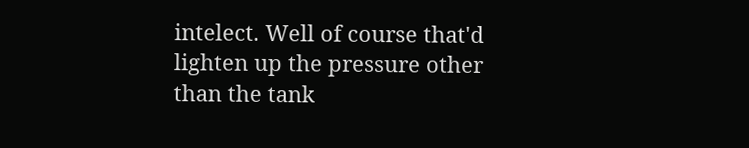intelect. Well of course that'd lighten up the pressure other than the tank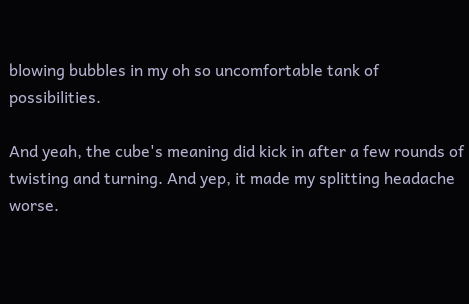blowing bubbles in my oh so uncomfortable tank of possibilities.

And yeah, the cube's meaning did kick in after a few rounds of twisting and turning. And yep, it made my splitting headache worse.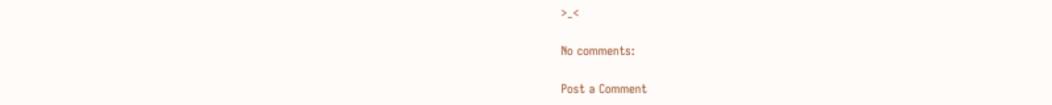>_<

No comments:

Post a Comment